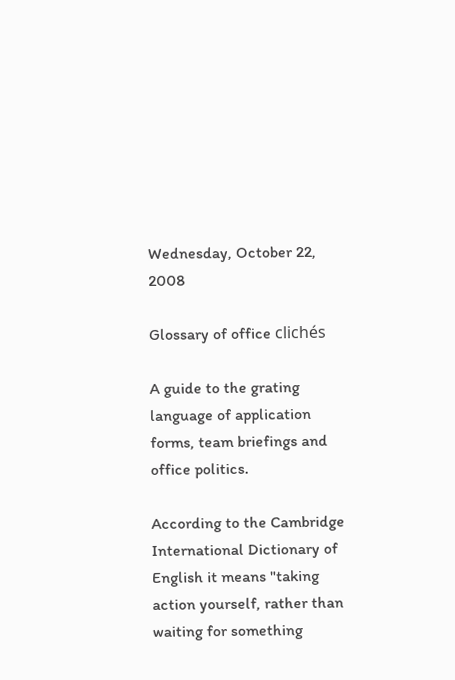Wednesday, October 22, 2008

Glossary of office clichés

A guide to the grating language of application forms, team briefings and office politics.

According to the Cambridge International Dictionary of English it means "taking action yourself, rather than waiting for something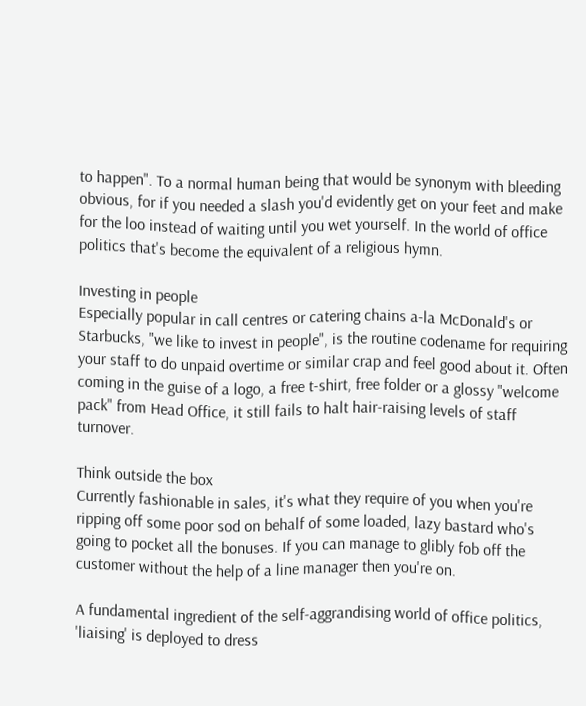to happen". To a normal human being that would be synonym with bleeding obvious, for if you needed a slash you'd evidently get on your feet and make for the loo instead of waiting until you wet yourself. In the world of office politics that's become the equivalent of a religious hymn.

Investing in people
Especially popular in call centres or catering chains a-la McDonald's or Starbucks, "we like to invest in people", is the routine codename for requiring your staff to do unpaid overtime or similar crap and feel good about it. Often coming in the guise of a logo, a free t-shirt, free folder or a glossy "welcome pack" from Head Office, it still fails to halt hair-raising levels of staff turnover.

Think outside the box
Currently fashionable in sales, it's what they require of you when you're ripping off some poor sod on behalf of some loaded, lazy bastard who's going to pocket all the bonuses. If you can manage to glibly fob off the customer without the help of a line manager then you're on.

A fundamental ingredient of the self-aggrandising world of office politics, 'liaising' is deployed to dress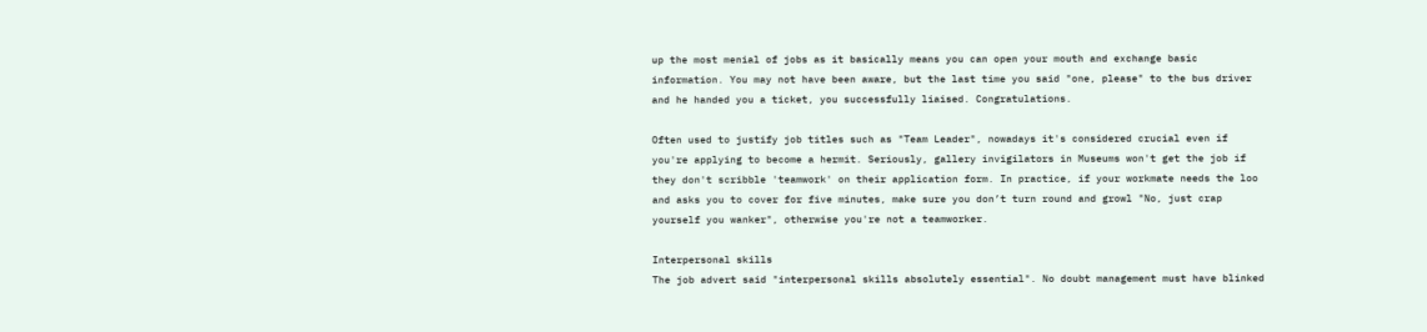up the most menial of jobs as it basically means you can open your mouth and exchange basic information. You may not have been aware, but the last time you said "one, please" to the bus driver and he handed you a ticket, you successfully liaised. Congratulations.

Often used to justify job titles such as "Team Leader", nowadays it's considered crucial even if you're applying to become a hermit. Seriously, gallery invigilators in Museums won't get the job if they don't scribble 'teamwork' on their application form. In practice, if your workmate needs the loo and asks you to cover for five minutes, make sure you don’t turn round and growl "No, just crap yourself you wanker", otherwise you're not a teamworker.

Interpersonal skills
The job advert said "interpersonal skills absolutely essential". No doubt management must have blinked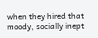when they hired that moody, socially inept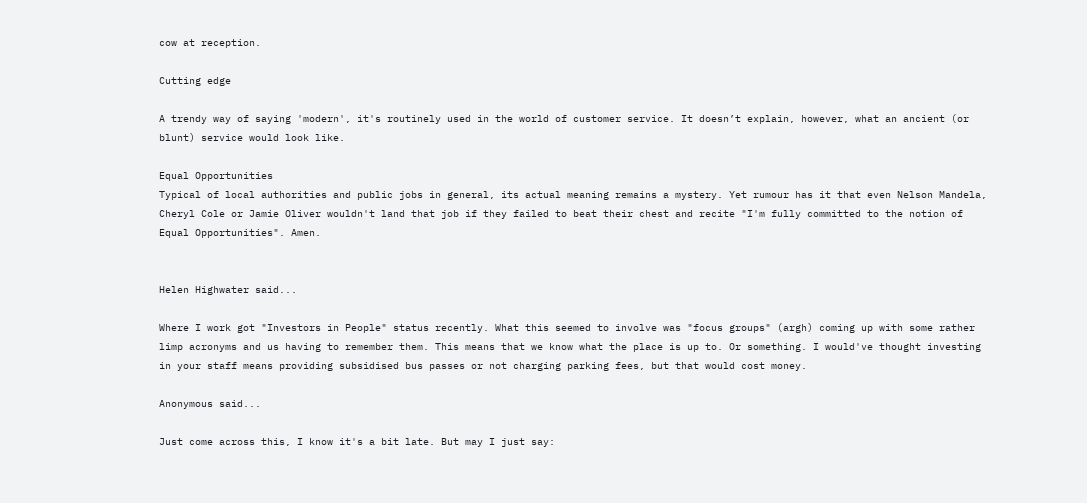cow at reception.

Cutting edge

A trendy way of saying 'modern', it's routinely used in the world of customer service. It doesn’t explain, however, what an ancient (or blunt) service would look like.

Equal Opportunities
Typical of local authorities and public jobs in general, its actual meaning remains a mystery. Yet rumour has it that even Nelson Mandela, Cheryl Cole or Jamie Oliver wouldn't land that job if they failed to beat their chest and recite "I'm fully committed to the notion of Equal Opportunities". Amen.


Helen Highwater said...

Where I work got "Investors in People" status recently. What this seemed to involve was "focus groups" (argh) coming up with some rather limp acronyms and us having to remember them. This means that we know what the place is up to. Or something. I would've thought investing in your staff means providing subsidised bus passes or not charging parking fees, but that would cost money.

Anonymous said...

Just come across this, I know it's a bit late. But may I just say: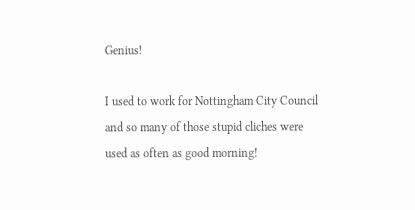Genius!

I used to work for Nottingham City Council and so many of those stupid cliches were used as often as good morning!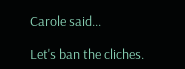Carole said...

Let's ban the cliches.